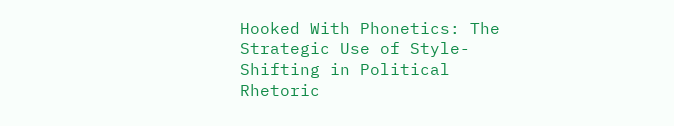Hooked With Phonetics: The Strategic Use of Style-Shifting in Political Rhetoric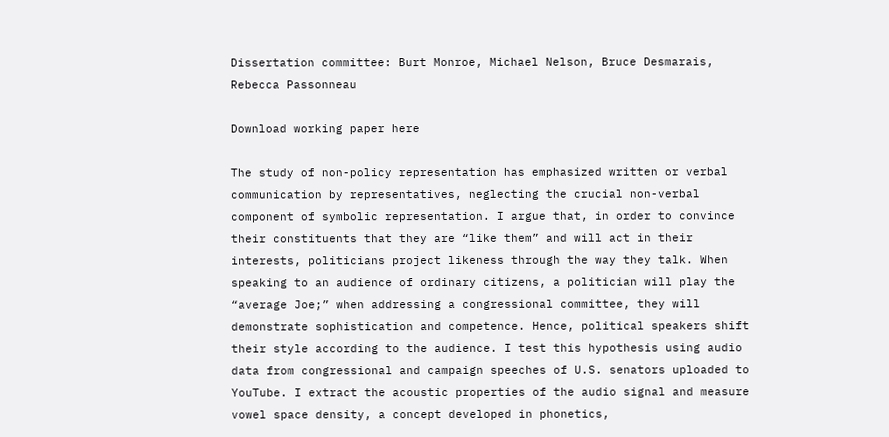Dissertation committee: Burt Monroe, Michael Nelson, Bruce Desmarais, Rebecca Passonneau

Download working paper here

The study of non-policy representation has emphasized written or verbal communication by representatives, neglecting the crucial non-verbal component of symbolic representation. I argue that, in order to convince their constituents that they are “like them” and will act in their interests, politicians project likeness through the way they talk. When speaking to an audience of ordinary citizens, a politician will play the “average Joe;” when addressing a congressional committee, they will demonstrate sophistication and competence. Hence, political speakers shift their style according to the audience. I test this hypothesis using audio data from congressional and campaign speeches of U.S. senators uploaded to YouTube. I extract the acoustic properties of the audio signal and measure vowel space density, a concept developed in phonetics,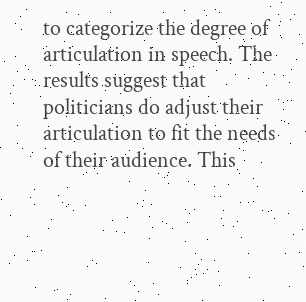to categorize the degree of articulation in speech. The results suggest that politicians do adjust their articulation to fit the needs of their audience. This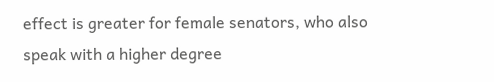effect is greater for female senators, who also speak with a higher degree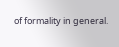of formality in general.